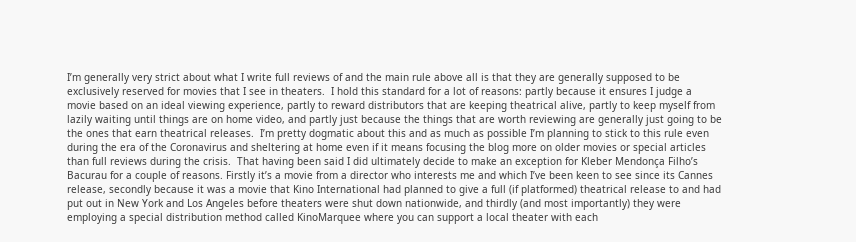I’m generally very strict about what I write full reviews of and the main rule above all is that they are generally supposed to be exclusively reserved for movies that I see in theaters.  I hold this standard for a lot of reasons: partly because it ensures I judge a movie based on an ideal viewing experience, partly to reward distributors that are keeping theatrical alive, partly to keep myself from lazily waiting until things are on home video, and partly just because the things that are worth reviewing are generally just going to be the ones that earn theatrical releases.  I’m pretty dogmatic about this and as much as possible I’m planning to stick to this rule even during the era of the Coronavirus and sheltering at home even if it means focusing the blog more on older movies or special articles than full reviews during the crisis.  That having been said I did ultimately decide to make an exception for Kleber Mendonça Filho’s Bacurau for a couple of reasons. Firstly it’s a movie from a director who interests me and which I’ve been keen to see since its Cannes release, secondly because it was a movie that Kino International had planned to give a full (if platformed) theatrical release to and had put out in New York and Los Angeles before theaters were shut down nationwide, and thirdly (and most importantly) they were employing a special distribution method called KinoMarquee where you can support a local theater with each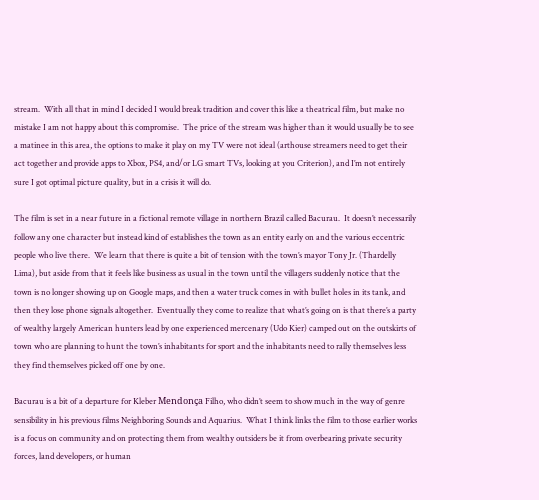stream.  With all that in mind I decided I would break tradition and cover this like a theatrical film, but make no mistake I am not happy about this compromise.  The price of the stream was higher than it would usually be to see a matinee in this area, the options to make it play on my TV were not ideal (arthouse streamers need to get their act together and provide apps to Xbox, PS4, and/or LG smart TVs, looking at you Criterion), and I’m not entirely sure I got optimal picture quality, but in a crisis it will do.

The film is set in a near future in a fictional remote village in northern Brazil called Bacurau.  It doesn’t necessarily follow any one character but instead kind of establishes the town as an entity early on and the various eccentric people who live there.  We learn that there is quite a bit of tension with the town’s mayor Tony Jr. (Thardelly Lima), but aside from that it feels like business as usual in the town until the villagers suddenly notice that the town is no longer showing up on Google maps, and then a water truck comes in with bullet holes in its tank, and then they lose phone signals altogether.  Eventually they come to realize that what’s going on is that there’s a party of wealthy largely American hunters lead by one experienced mercenary (Udo Kier) camped out on the outskirts of town who are planning to hunt the town’s inhabitants for sport and the inhabitants need to rally themselves less they find themselves picked off one by one.

Bacurau is a bit of a departure for Kleber Mendonça Filho, who didn’t seem to show much in the way of genre sensibility in his previous films Neighboring Sounds and Aquarius.  What I think links the film to those earlier works is a focus on community and on protecting them from wealthy outsiders be it from overbearing private security forces, land developers, or human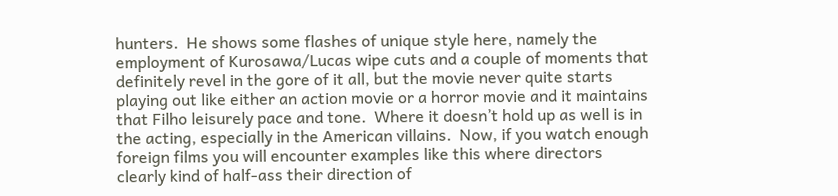hunters.  He shows some flashes of unique style here, namely the employment of Kurosawa/Lucas wipe cuts and a couple of moments that definitely revel in the gore of it all, but the movie never quite starts playing out like either an action movie or a horror movie and it maintains that Filho leisurely pace and tone.  Where it doesn’t hold up as well is in the acting, especially in the American villains.  Now, if you watch enough foreign films you will encounter examples like this where directors clearly kind of half-ass their direction of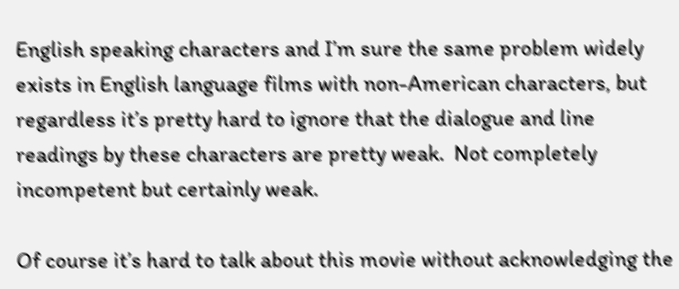English speaking characters and I’m sure the same problem widely exists in English language films with non-American characters, but regardless it’s pretty hard to ignore that the dialogue and line readings by these characters are pretty weak.  Not completely incompetent but certainly weak.

Of course it’s hard to talk about this movie without acknowledging the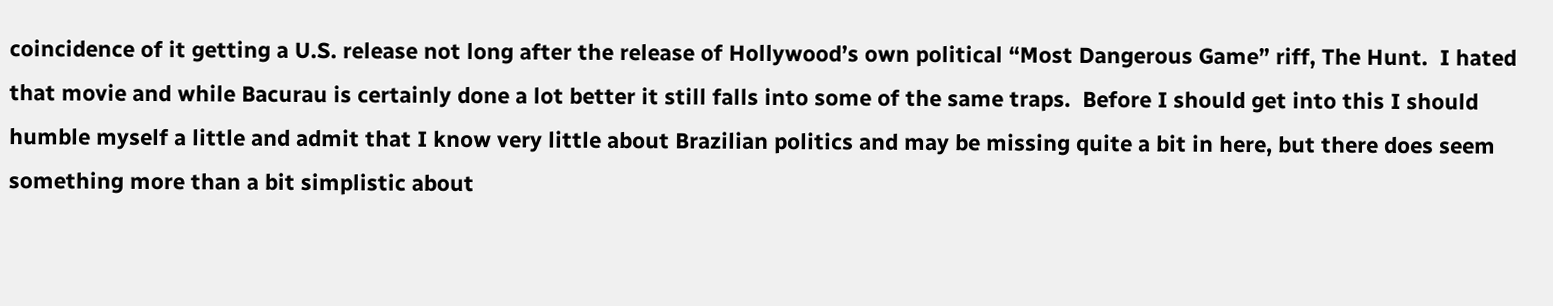coincidence of it getting a U.S. release not long after the release of Hollywood’s own political “Most Dangerous Game” riff, The Hunt.  I hated that movie and while Bacurau is certainly done a lot better it still falls into some of the same traps.  Before I should get into this I should humble myself a little and admit that I know very little about Brazilian politics and may be missing quite a bit in here, but there does seem something more than a bit simplistic about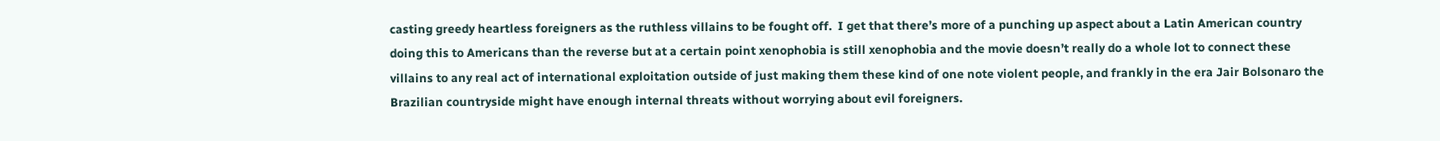casting greedy heartless foreigners as the ruthless villains to be fought off.  I get that there’s more of a punching up aspect about a Latin American country doing this to Americans than the reverse but at a certain point xenophobia is still xenophobia and the movie doesn’t really do a whole lot to connect these villains to any real act of international exploitation outside of just making them these kind of one note violent people, and frankly in the era Jair Bolsonaro the Brazilian countryside might have enough internal threats without worrying about evil foreigners.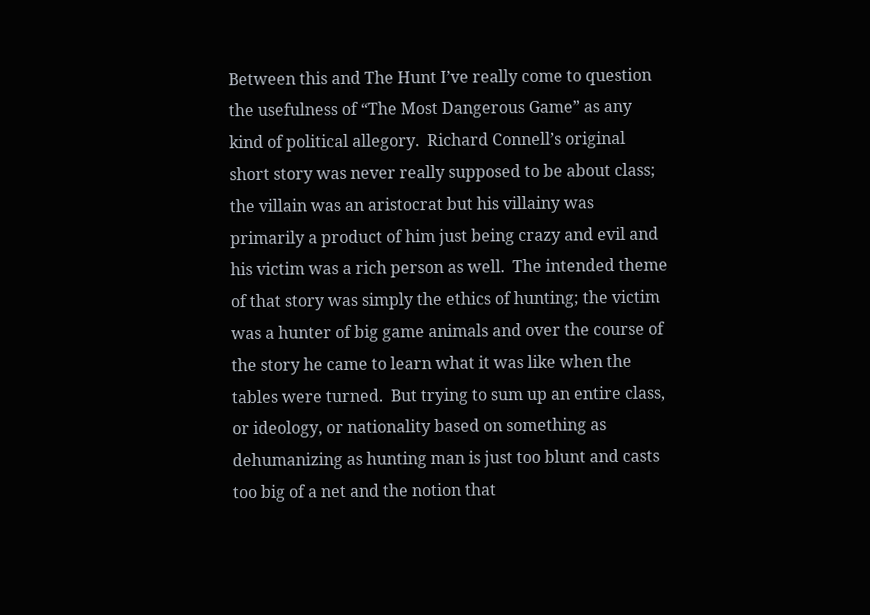Between this and The Hunt I’ve really come to question the usefulness of “The Most Dangerous Game” as any kind of political allegory.  Richard Connell’s original short story was never really supposed to be about class; the villain was an aristocrat but his villainy was primarily a product of him just being crazy and evil and his victim was a rich person as well.  The intended theme of that story was simply the ethics of hunting; the victim was a hunter of big game animals and over the course of the story he came to learn what it was like when the tables were turned.  But trying to sum up an entire class, or ideology, or nationality based on something as dehumanizing as hunting man is just too blunt and casts too big of a net and the notion that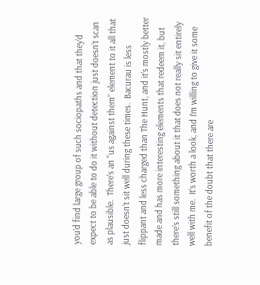you’d find large group of such sociopaths and that they’d expect to be able to do it without detection just doesn’t scan as plausible.  There’s an “us against them” element to it all that just doesn’t sit well during these times.  Bacurau is less flippant and less charged than The Hunt, and it’s mostly better made and has more interesting elements that redeem it, but there’s still something about it that does not really sit entirely well with me.  It’s worth a look, and I’m willing to give it some benefit of the doubt that there are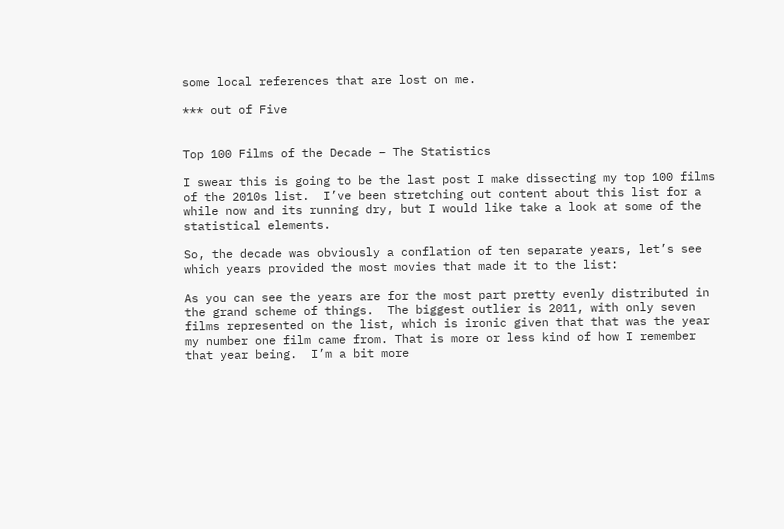some local references that are lost on me.

*** out of Five


Top 100 Films of the Decade – The Statistics

I swear this is going to be the last post I make dissecting my top 100 films of the 2010s list.  I’ve been stretching out content about this list for a while now and its running dry, but I would like take a look at some of the statistical elements.

So, the decade was obviously a conflation of ten separate years, let’s see which years provided the most movies that made it to the list:

As you can see the years are for the most part pretty evenly distributed in the grand scheme of things.  The biggest outlier is 2011, with only seven films represented on the list, which is ironic given that that was the year my number one film came from. That is more or less kind of how I remember that year being.  I’m a bit more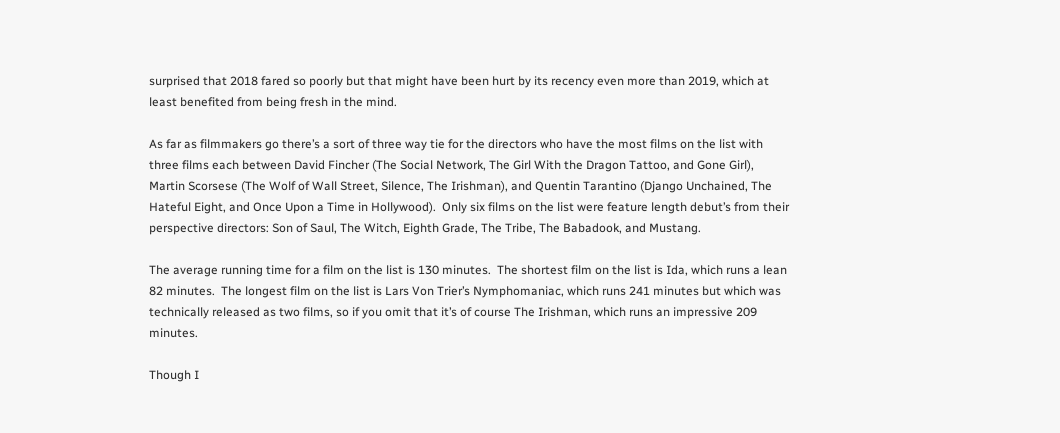surprised that 2018 fared so poorly but that might have been hurt by its recency even more than 2019, which at least benefited from being fresh in the mind.

As far as filmmakers go there’s a sort of three way tie for the directors who have the most films on the list with three films each between David Fincher (The Social Network, The Girl With the Dragon Tattoo, and Gone Girl), Martin Scorsese (The Wolf of Wall Street, Silence, The Irishman), and Quentin Tarantino (Django Unchained, The Hateful Eight, and Once Upon a Time in Hollywood).  Only six films on the list were feature length debut’s from their perspective directors: Son of Saul, The Witch, Eighth Grade, The Tribe, The Babadook, and Mustang.

The average running time for a film on the list is 130 minutes.  The shortest film on the list is Ida, which runs a lean 82 minutes.  The longest film on the list is Lars Von Trier’s Nymphomaniac, which runs 241 minutes but which was technically released as two films, so if you omit that it’s of course The Irishman, which runs an impressive 209 minutes.

Though I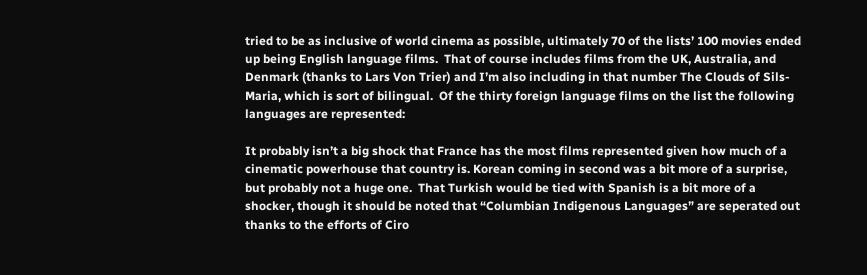tried to be as inclusive of world cinema as possible, ultimately 70 of the lists’ 100 movies ended up being English language films.  That of course includes films from the UK, Australia, and Denmark (thanks to Lars Von Trier) and I’m also including in that number The Clouds of Sils-Maria, which is sort of bilingual.  Of the thirty foreign language films on the list the following languages are represented:

It probably isn’t a big shock that France has the most films represented given how much of a cinematic powerhouse that country is. Korean coming in second was a bit more of a surprise, but probably not a huge one.  That Turkish would be tied with Spanish is a bit more of a shocker, though it should be noted that “Columbian Indigenous Languages” are seperated out thanks to the efforts of Ciro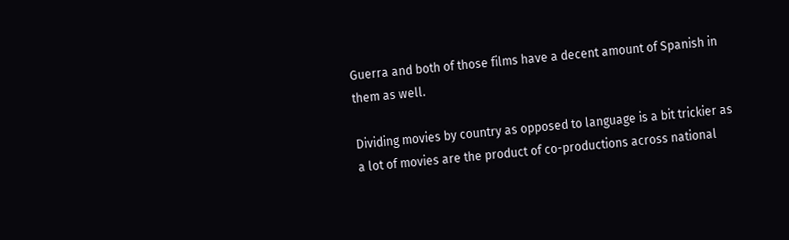Guerra and both of those films have a decent amount of Spanish in them as well.

Dividing movies by country as opposed to language is a bit trickier as a lot of movies are the product of co-productions across national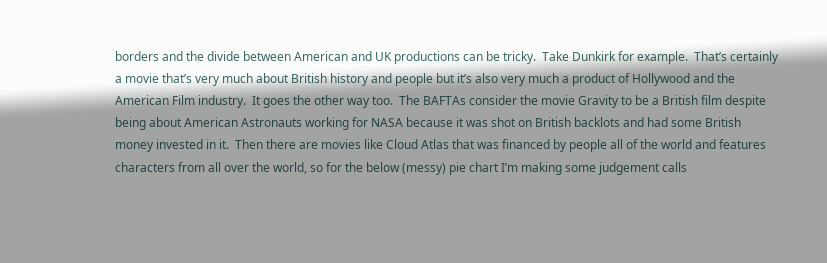borders and the divide between American and UK productions can be tricky.  Take Dunkirk for example.  That’s certainly a movie that’s very much about British history and people but it’s also very much a product of Hollywood and the American Film industry.  It goes the other way too.  The BAFTAs consider the movie Gravity to be a British film despite being about American Astronauts working for NASA because it was shot on British backlots and had some British money invested in it.  Then there are movies like Cloud Atlas that was financed by people all of the world and features characters from all over the world, so for the below (messy) pie chart I’m making some judgement calls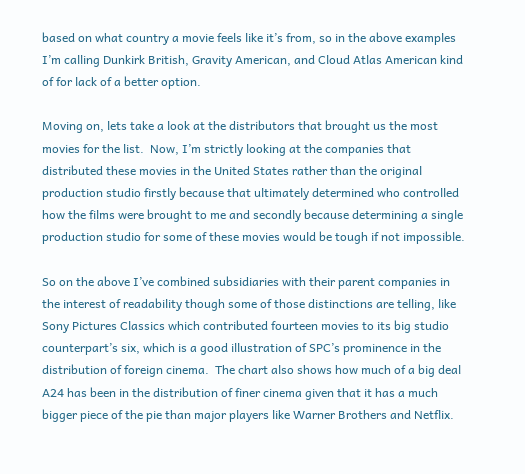based on what country a movie feels like it’s from, so in the above examples I’m calling Dunkirk British, Gravity American, and Cloud Atlas American kind of for lack of a better option.

Moving on, lets take a look at the distributors that brought us the most movies for the list.  Now, I’m strictly looking at the companies that distributed these movies in the United States rather than the original production studio firstly because that ultimately determined who controlled how the films were brought to me and secondly because determining a single production studio for some of these movies would be tough if not impossible.

So on the above I’ve combined subsidiaries with their parent companies in the interest of readability though some of those distinctions are telling, like Sony Pictures Classics which contributed fourteen movies to its big studio counterpart’s six, which is a good illustration of SPC’s prominence in the distribution of foreign cinema.  The chart also shows how much of a big deal A24 has been in the distribution of finer cinema given that it has a much bigger piece of the pie than major players like Warner Brothers and Netflix.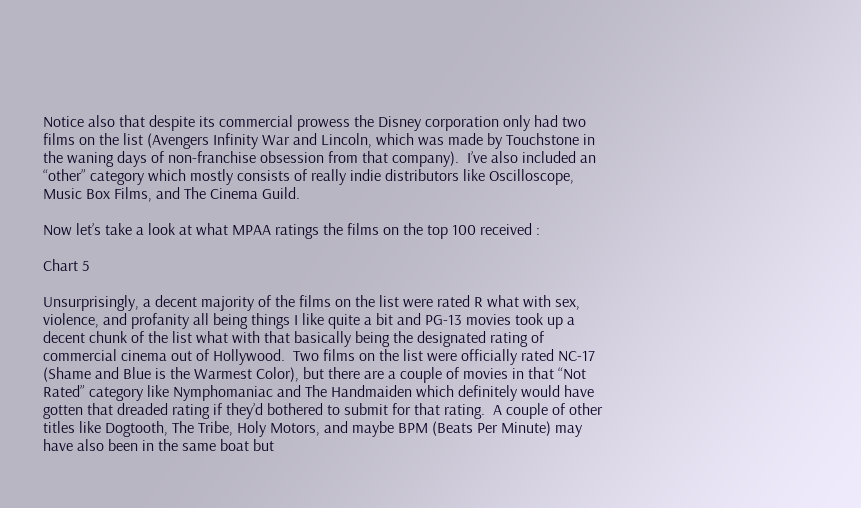Notice also that despite its commercial prowess the Disney corporation only had two films on the list (Avengers Infinity War and Lincoln, which was made by Touchstone in the waning days of non-franchise obsession from that company).  I’ve also included an “other” category which mostly consists of really indie distributors like Oscilloscope, Music Box Films, and The Cinema Guild.

Now let’s take a look at what MPAA ratings the films on the top 100 received :

Chart 5

Unsurprisingly, a decent majority of the films on the list were rated R what with sex, violence, and profanity all being things I like quite a bit and PG-13 movies took up a decent chunk of the list what with that basically being the designated rating of commercial cinema out of Hollywood.  Two films on the list were officially rated NC-17 (Shame and Blue is the Warmest Color), but there are a couple of movies in that “Not Rated” category like Nymphomaniac and The Handmaiden which definitely would have gotten that dreaded rating if they’d bothered to submit for that rating.  A couple of other titles like Dogtooth, The Tribe, Holy Motors, and maybe BPM (Beats Per Minute) may have also been in the same boat but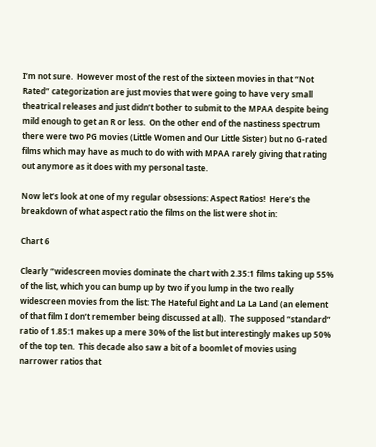I’m not sure.  However most of the rest of the sixteen movies in that “Not Rated” categorization are just movies that were going to have very small theatrical releases and just didn’t bother to submit to the MPAA despite being mild enough to get an R or less.  On the other end of the nastiness spectrum there were two PG movies (Little Women and Our Little Sister) but no G-rated films which may have as much to do with with MPAA rarely giving that rating out anymore as it does with my personal taste.

Now let’s look at one of my regular obsessions: Aspect Ratios!  Here’s the breakdown of what aspect ratio the films on the list were shot in:

Chart 6

Clearly “widescreen movies dominate the chart with 2.35:1 films taking up 55% of the list, which you can bump up by two if you lump in the two really widescreen movies from the list: The Hateful Eight and La La Land (an element of that film I don’t remember being discussed at all).  The supposed “standard” ratio of 1.85:1 makes up a mere 30% of the list but interestingly makes up 50% of the top ten.  This decade also saw a bit of a boomlet of movies using narrower ratios that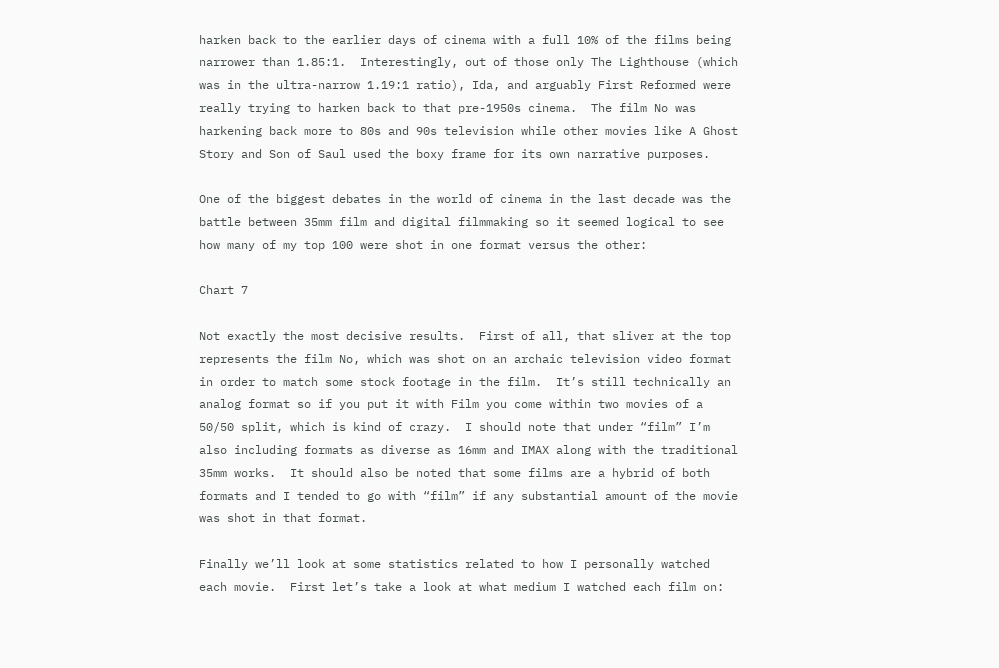harken back to the earlier days of cinema with a full 10% of the films being narrower than 1.85:1.  Interestingly, out of those only The Lighthouse (which was in the ultra-narrow 1.19:1 ratio), Ida, and arguably First Reformed were really trying to harken back to that pre-1950s cinema.  The film No was harkening back more to 80s and 90s television while other movies like A Ghost Story and Son of Saul used the boxy frame for its own narrative purposes.

One of the biggest debates in the world of cinema in the last decade was the battle between 35mm film and digital filmmaking so it seemed logical to see how many of my top 100 were shot in one format versus the other:

Chart 7

Not exactly the most decisive results.  First of all, that sliver at the top represents the film No, which was shot on an archaic television video format in order to match some stock footage in the film.  It’s still technically an analog format so if you put it with Film you come within two movies of a 50/50 split, which is kind of crazy.  I should note that under “film” I’m also including formats as diverse as 16mm and IMAX along with the traditional 35mm works.  It should also be noted that some films are a hybrid of both formats and I tended to go with “film” if any substantial amount of the movie was shot in that format.

Finally we’ll look at some statistics related to how I personally watched each movie.  First let’s take a look at what medium I watched each film on: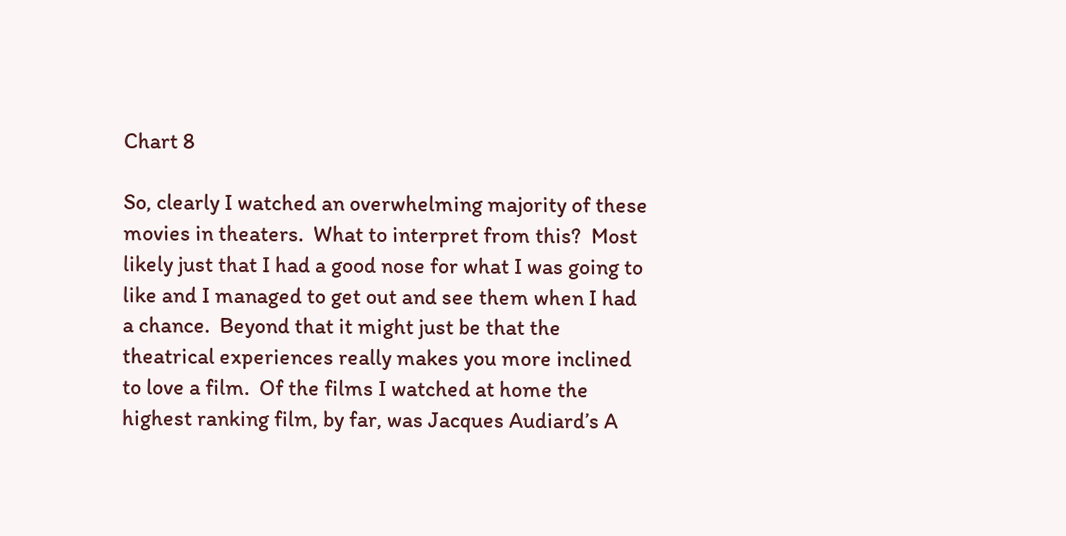Chart 8

So, clearly I watched an overwhelming majority of these movies in theaters.  What to interpret from this?  Most likely just that I had a good nose for what I was going to like and I managed to get out and see them when I had a chance.  Beyond that it might just be that the theatrical experiences really makes you more inclined to love a film.  Of the films I watched at home the highest ranking film, by far, was Jacques Audiard’s A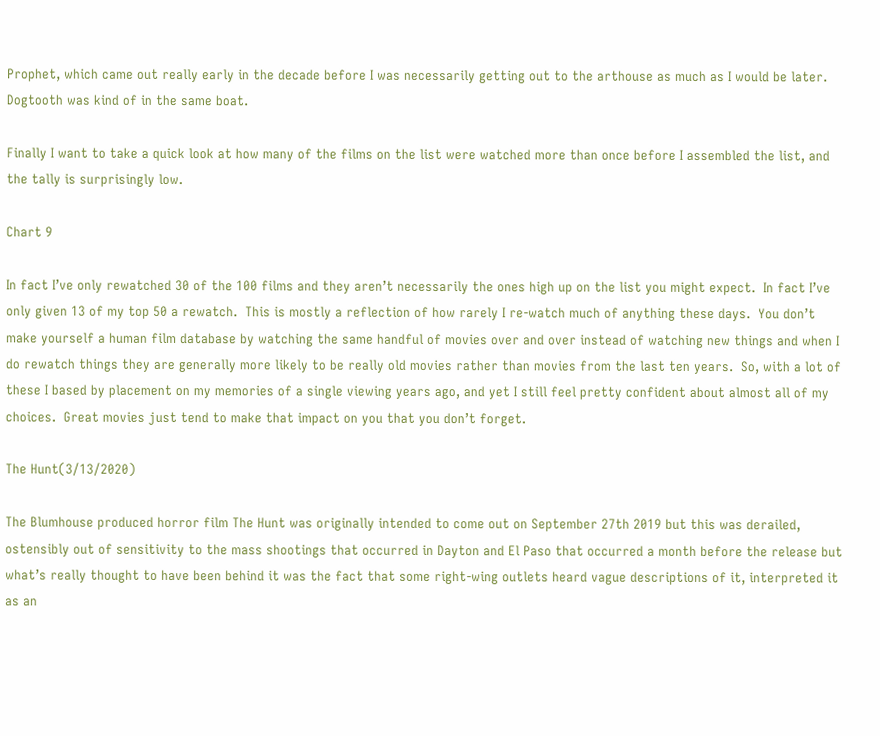Prophet, which came out really early in the decade before I was necessarily getting out to the arthouse as much as I would be later.  Dogtooth was kind of in the same boat.

Finally I want to take a quick look at how many of the films on the list were watched more than once before I assembled the list, and the tally is surprisingly low.

Chart 9

In fact I’ve only rewatched 30 of the 100 films and they aren’t necessarily the ones high up on the list you might expect.  In fact I’ve only given 13 of my top 50 a rewatch.  This is mostly a reflection of how rarely I re-watch much of anything these days.  You don’t make yourself a human film database by watching the same handful of movies over and over instead of watching new things and when I do rewatch things they are generally more likely to be really old movies rather than movies from the last ten years.  So, with a lot of these I based by placement on my memories of a single viewing years ago, and yet I still feel pretty confident about almost all of my choices.  Great movies just tend to make that impact on you that you don’t forget.

The Hunt(3/13/2020)

The Blumhouse produced horror film The Hunt was originally intended to come out on September 27th 2019 but this was derailed, ostensibly out of sensitivity to the mass shootings that occurred in Dayton and El Paso that occurred a month before the release but what’s really thought to have been behind it was the fact that some right-wing outlets heard vague descriptions of it, interpreted it as an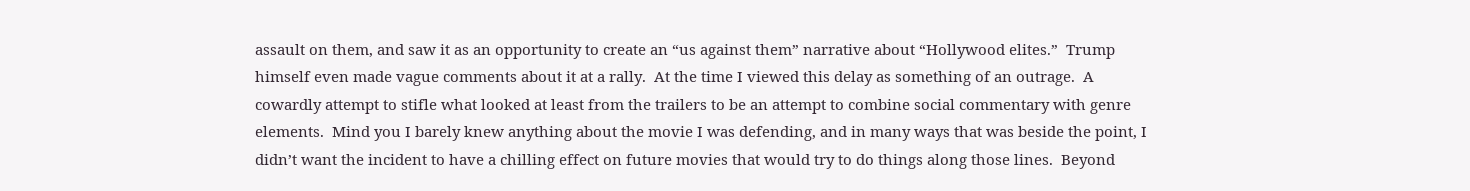assault on them, and saw it as an opportunity to create an “us against them” narrative about “Hollywood elites.”  Trump himself even made vague comments about it at a rally.  At the time I viewed this delay as something of an outrage.  A cowardly attempt to stifle what looked at least from the trailers to be an attempt to combine social commentary with genre elements.  Mind you I barely knew anything about the movie I was defending, and in many ways that was beside the point, I didn’t want the incident to have a chilling effect on future movies that would try to do things along those lines.  Beyond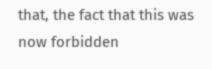that, the fact that this was now forbidden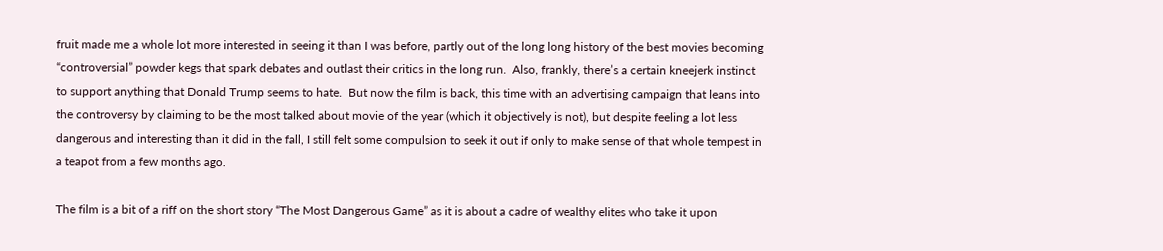fruit made me a whole lot more interested in seeing it than I was before, partly out of the long long history of the best movies becoming “controversial” powder kegs that spark debates and outlast their critics in the long run.  Also, frankly, there’s a certain kneejerk instinct to support anything that Donald Trump seems to hate.  But now the film is back, this time with an advertising campaign that leans into the controversy by claiming to be the most talked about movie of the year (which it objectively is not), but despite feeling a lot less dangerous and interesting than it did in the fall, I still felt some compulsion to seek it out if only to make sense of that whole tempest in a teapot from a few months ago.

The film is a bit of a riff on the short story “The Most Dangerous Game” as it is about a cadre of wealthy elites who take it upon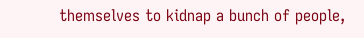themselves to kidnap a bunch of people,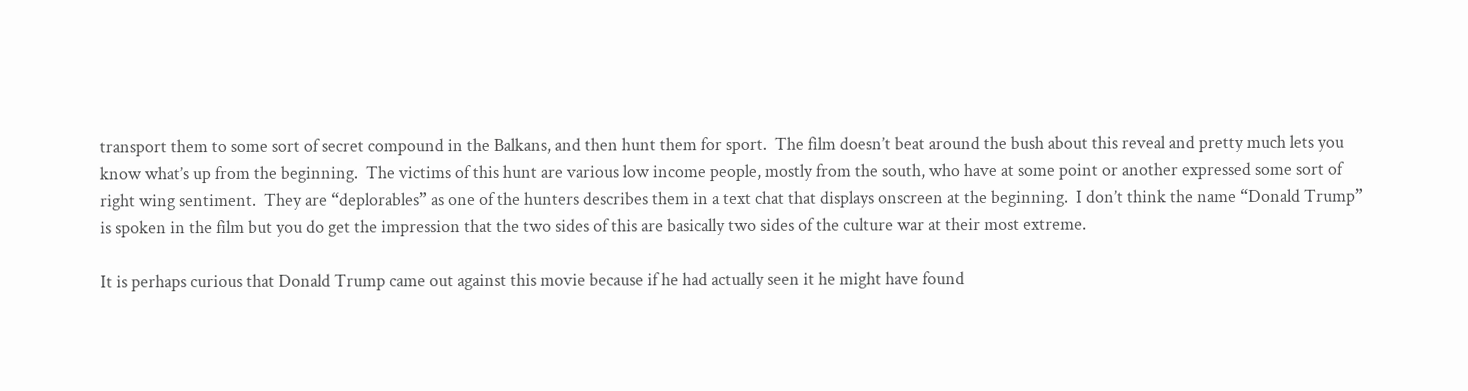transport them to some sort of secret compound in the Balkans, and then hunt them for sport.  The film doesn’t beat around the bush about this reveal and pretty much lets you know what’s up from the beginning.  The victims of this hunt are various low income people, mostly from the south, who have at some point or another expressed some sort of right wing sentiment.  They are “deplorables” as one of the hunters describes them in a text chat that displays onscreen at the beginning.  I don’t think the name “Donald Trump” is spoken in the film but you do get the impression that the two sides of this are basically two sides of the culture war at their most extreme.

It is perhaps curious that Donald Trump came out against this movie because if he had actually seen it he might have found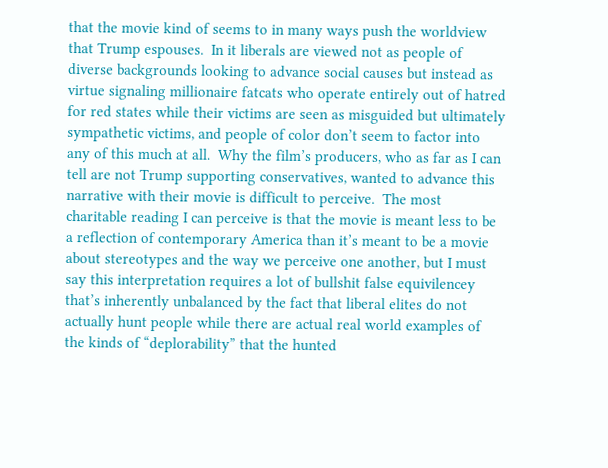that the movie kind of seems to in many ways push the worldview that Trump espouses.  In it liberals are viewed not as people of diverse backgrounds looking to advance social causes but instead as virtue signaling millionaire fatcats who operate entirely out of hatred for red states while their victims are seen as misguided but ultimately sympathetic victims, and people of color don’t seem to factor into any of this much at all.  Why the film’s producers, who as far as I can tell are not Trump supporting conservatives, wanted to advance this narrative with their movie is difficult to perceive.  The most charitable reading I can perceive is that the movie is meant less to be a reflection of contemporary America than it’s meant to be a movie about stereotypes and the way we perceive one another, but I must say this interpretation requires a lot of bullshit false equivilencey that’s inherently unbalanced by the fact that liberal elites do not actually hunt people while there are actual real world examples of the kinds of “deplorability” that the hunted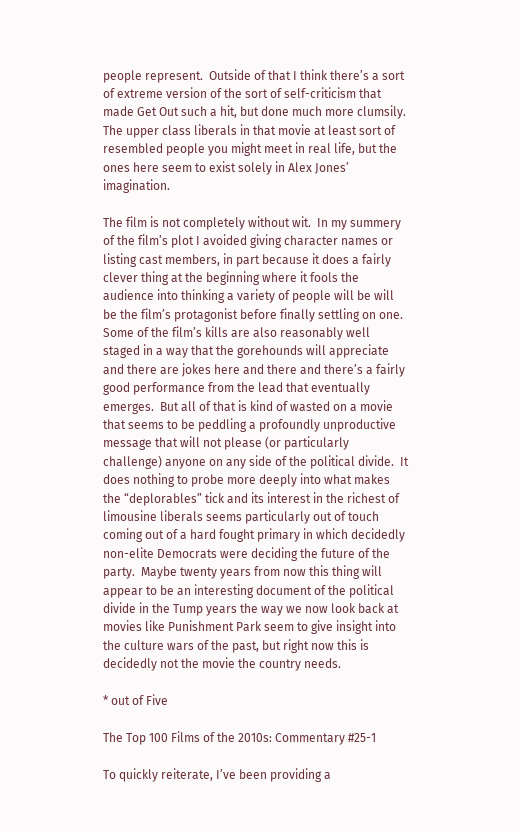people represent.  Outside of that I think there’s a sort of extreme version of the sort of self-criticism that made Get Out such a hit, but done much more clumsily.  The upper class liberals in that movie at least sort of resembled people you might meet in real life, but the ones here seem to exist solely in Alex Jones’ imagination.

The film is not completely without wit.  In my summery of the film’s plot I avoided giving character names or listing cast members, in part because it does a fairly clever thing at the beginning where it fools the audience into thinking a variety of people will be will be the film’s protagonist before finally settling on one.  Some of the film’s kills are also reasonably well staged in a way that the gorehounds will appreciate and there are jokes here and there and there’s a fairly good performance from the lead that eventually emerges.  But all of that is kind of wasted on a movie that seems to be peddling a profoundly unproductive message that will not please (or particularly challenge) anyone on any side of the political divide.  It does nothing to probe more deeply into what makes the “deplorables” tick and its interest in the richest of limousine liberals seems particularly out of touch coming out of a hard fought primary in which decidedly non-elite Democrats were deciding the future of the party.  Maybe twenty years from now this thing will appear to be an interesting document of the political divide in the Tump years the way we now look back at movies like Punishment Park seem to give insight into the culture wars of the past, but right now this is decidedly not the movie the country needs.

* out of Five

The Top 100 Films of the 2010s: Commentary #25-1

To quickly reiterate, I’ve been providing a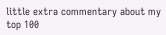little extra commentary about my top 100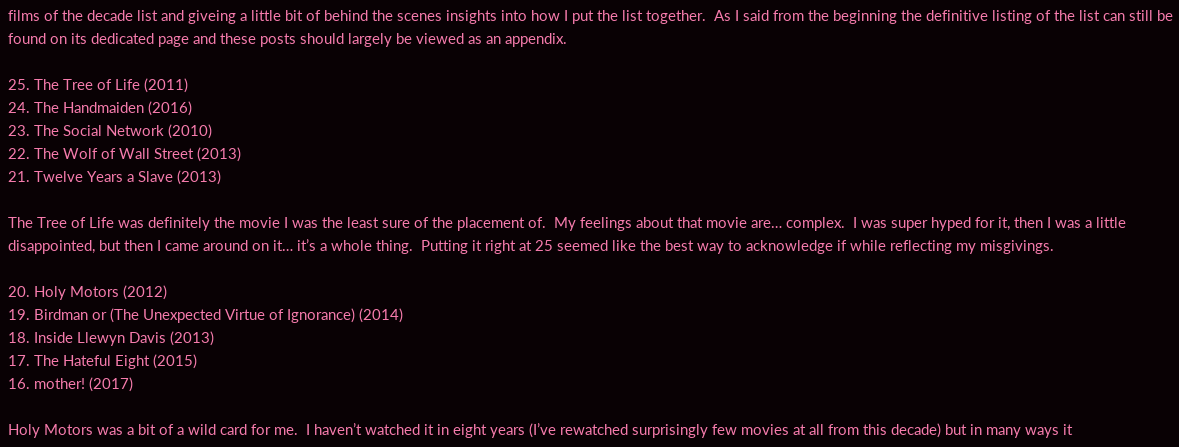films of the decade list and giveing a little bit of behind the scenes insights into how I put the list together.  As I said from the beginning the definitive listing of the list can still be found on its dedicated page and these posts should largely be viewed as an appendix.

25. The Tree of Life (2011)
24. The Handmaiden (2016)
23. The Social Network (2010)
22. The Wolf of Wall Street (2013)
21. Twelve Years a Slave (2013)

The Tree of Life was definitely the movie I was the least sure of the placement of.  My feelings about that movie are… complex.  I was super hyped for it, then I was a little disappointed, but then I came around on it… it’s a whole thing.  Putting it right at 25 seemed like the best way to acknowledge if while reflecting my misgivings.

20. Holy Motors (2012)
19. Birdman or (The Unexpected Virtue of Ignorance) (2014)
18. Inside Llewyn Davis (2013)
17. The Hateful Eight (2015)
16. mother! (2017)

Holy Motors was a bit of a wild card for me.  I haven’t watched it in eight years (I’ve rewatched surprisingly few movies at all from this decade) but in many ways it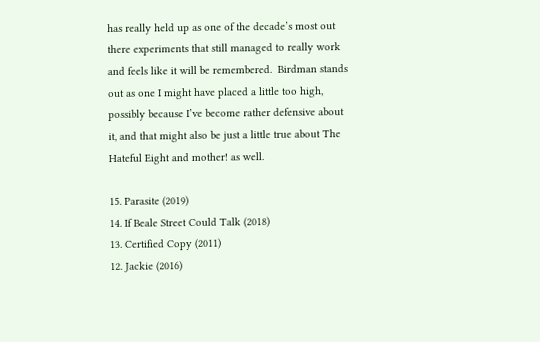has really held up as one of the decade’s most out there experiments that still managed to really work and feels like it will be remembered.  Birdman stands out as one I might have placed a little too high, possibly because I’ve become rather defensive about it, and that might also be just a little true about The Hateful Eight and mother! as well.

15. Parasite (2019)
14. If Beale Street Could Talk (2018)
13. Certified Copy (2011)
12. Jackie (2016)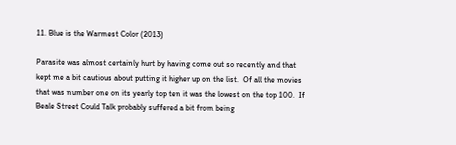11. Blue is the Warmest Color (2013)

Parasite was almost certainly hurt by having come out so recently and that kept me a bit cautious about putting it higher up on the list.  Of all the movies that was number one on its yearly top ten it was the lowest on the top 100.  If Beale Street Could Talk probably suffered a bit from being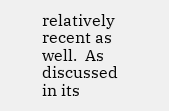relatively recent as well.  As discussed in its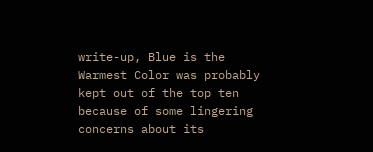write-up, Blue is the Warmest Color was probably kept out of the top ten because of some lingering concerns about its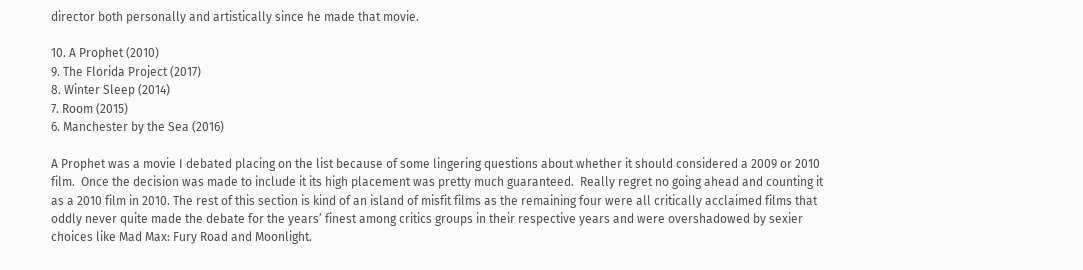director both personally and artistically since he made that movie.

10. A Prophet (2010)
9. The Florida Project (2017)
8. Winter Sleep (2014)
7. Room (2015)
6. Manchester by the Sea (2016)

A Prophet was a movie I debated placing on the list because of some lingering questions about whether it should considered a 2009 or 2010 film.  Once the decision was made to include it its high placement was pretty much guaranteed.  Really regret no going ahead and counting it as a 2010 film in 2010. The rest of this section is kind of an island of misfit films as the remaining four were all critically acclaimed films that oddly never quite made the debate for the years’ finest among critics groups in their respective years and were overshadowed by sexier choices like Mad Max: Fury Road and Moonlight.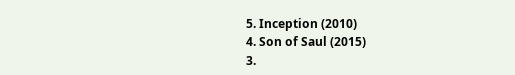5. Inception (2010)
4. Son of Saul (2015)
3.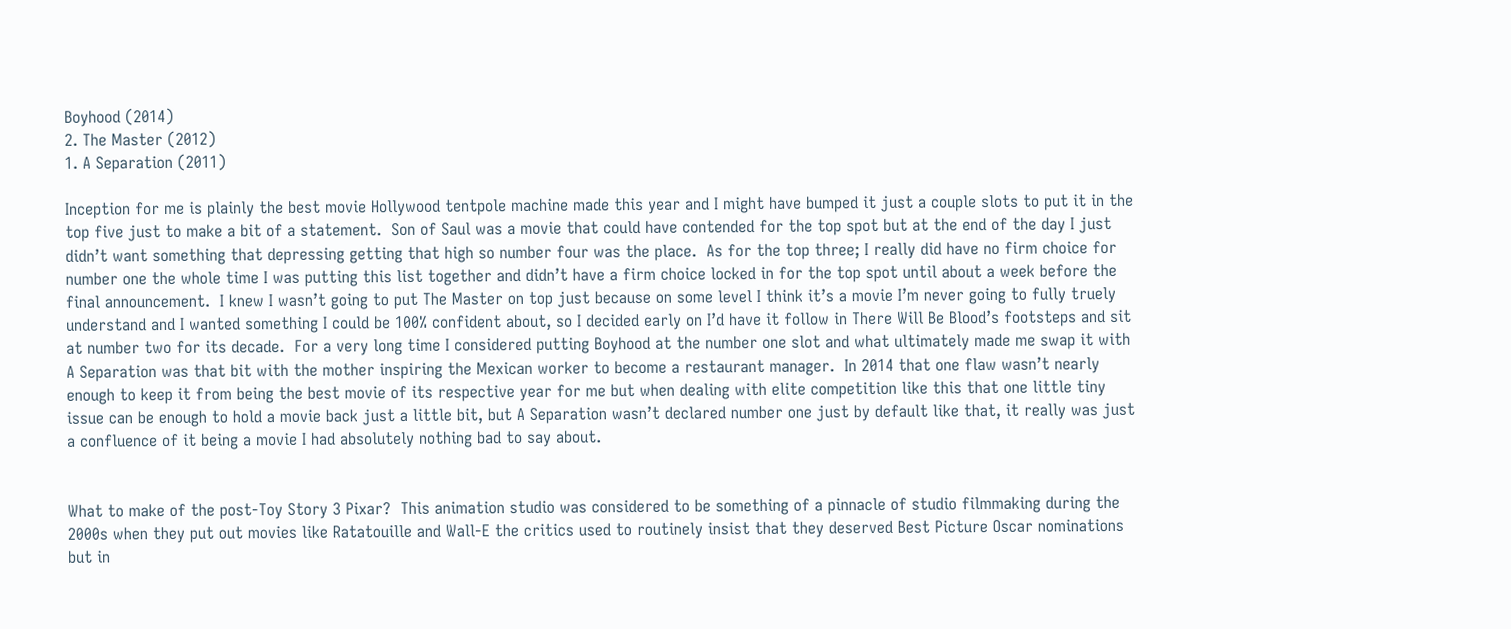Boyhood (2014)
2. The Master (2012)
1. A Separation (2011)

Inception for me is plainly the best movie Hollywood tentpole machine made this year and I might have bumped it just a couple slots to put it in the top five just to make a bit of a statement.  Son of Saul was a movie that could have contended for the top spot but at the end of the day I just didn’t want something that depressing getting that high so number four was the place.  As for the top three; I really did have no firm choice for number one the whole time I was putting this list together and didn’t have a firm choice locked in for the top spot until about a week before the final announcement.  I knew I wasn’t going to put The Master on top just because on some level I think it’s a movie I’m never going to fully truely understand and I wanted something I could be 100% confident about, so I decided early on I’d have it follow in There Will Be Blood’s footsteps and sit at number two for its decade.  For a very long time I considered putting Boyhood at the number one slot and what ultimately made me swap it with A Separation was that bit with the mother inspiring the Mexican worker to become a restaurant manager.  In 2014 that one flaw wasn’t nearly enough to keep it from being the best movie of its respective year for me but when dealing with elite competition like this that one little tiny issue can be enough to hold a movie back just a little bit, but A Separation wasn’t declared number one just by default like that, it really was just a confluence of it being a movie I had absolutely nothing bad to say about.


What to make of the post-Toy Story 3 Pixar?  This animation studio was considered to be something of a pinnacle of studio filmmaking during the 2000s when they put out movies like Ratatouille and Wall-E the critics used to routinely insist that they deserved Best Picture Oscar nominations but in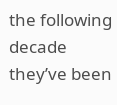the following decade they’ve been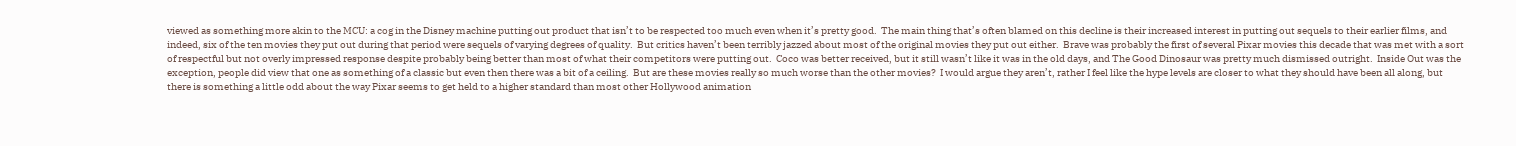viewed as something more akin to the MCU: a cog in the Disney machine putting out product that isn’t to be respected too much even when it’s pretty good.  The main thing that’s often blamed on this decline is their increased interest in putting out sequels to their earlier films, and indeed, six of the ten movies they put out during that period were sequels of varying degrees of quality.  But critics haven’t been terribly jazzed about most of the original movies they put out either.  Brave was probably the first of several Pixar movies this decade that was met with a sort of respectful but not overly impressed response despite probably being better than most of what their competitors were putting out.  Coco was better received, but it still wasn’t like it was in the old days, and The Good Dinosaur was pretty much dismissed outright.  Inside Out was the exception, people did view that one as something of a classic but even then there was a bit of a ceiling.  But are these movies really so much worse than the other movies?  I would argue they aren’t, rather I feel like the hype levels are closer to what they should have been all along, but there is something a little odd about the way Pixar seems to get held to a higher standard than most other Hollywood animation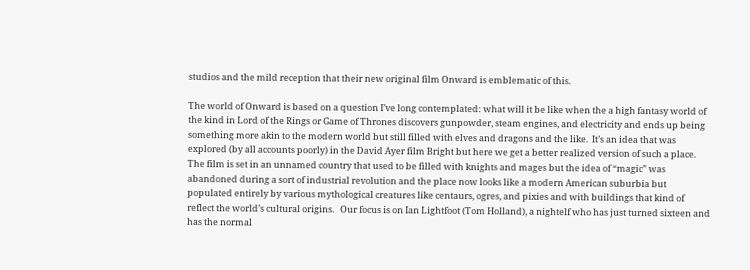studios and the mild reception that their new original film Onward is emblematic of this.

The world of Onward is based on a question I’ve long contemplated: what will it be like when the a high fantasy world of the kind in Lord of the Rings or Game of Thrones discovers gunpowder, steam engines, and electricity and ends up being something more akin to the modern world but still filled with elves and dragons and the like.  It’s an idea that was explored (by all accounts poorly) in the David Ayer film Bright but here we get a better realized version of such a place.  The film is set in an unnamed country that used to be filled with knights and mages but the idea of “magic” was abandoned during a sort of industrial revolution and the place now looks like a modern American suburbia but populated entirely by various mythological creatures like centaurs, ogres, and pixies and with buildings that kind of reflect the world’s cultural origins.   Our focus is on Ian Lightfoot (Tom Holland), a nightelf who has just turned sixteen and has the normal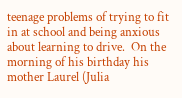teenage problems of trying to fit in at school and being anxious about learning to drive.  On the morning of his birthday his mother Laurel (Julia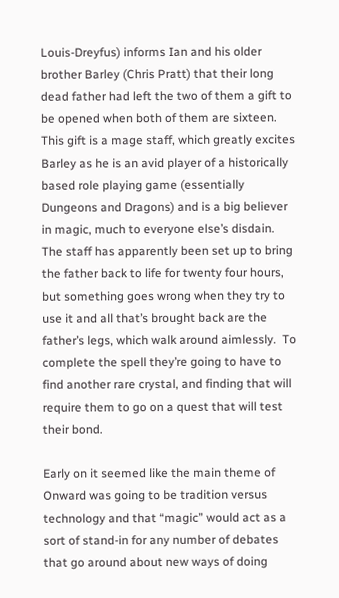Louis-Dreyfus) informs Ian and his older brother Barley (Chris Pratt) that their long dead father had left the two of them a gift to be opened when both of them are sixteen.  This gift is a mage staff, which greatly excites Barley as he is an avid player of a historically based role playing game (essentially Dungeons and Dragons) and is a big believer in magic, much to everyone else’s disdain.  The staff has apparently been set up to bring the father back to life for twenty four hours, but something goes wrong when they try to use it and all that’s brought back are the father’s legs, which walk around aimlessly.  To complete the spell they’re going to have to find another rare crystal, and finding that will require them to go on a quest that will test their bond.

Early on it seemed like the main theme of Onward was going to be tradition versus technology and that “magic” would act as a sort of stand-in for any number of debates that go around about new ways of doing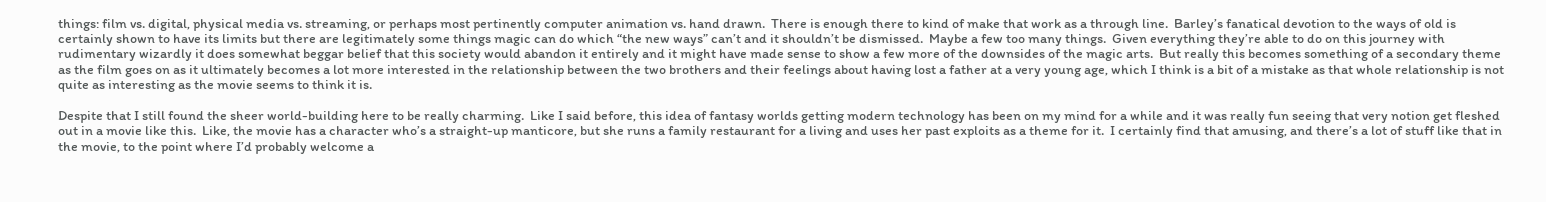things: film vs. digital, physical media vs. streaming, or perhaps most pertinently computer animation vs. hand drawn.  There is enough there to kind of make that work as a through line.  Barley’s fanatical devotion to the ways of old is certainly shown to have its limits but there are legitimately some things magic can do which “the new ways” can’t and it shouldn’t be dismissed.  Maybe a few too many things.  Given everything they’re able to do on this journey with rudimentary wizardly it does somewhat beggar belief that this society would abandon it entirely and it might have made sense to show a few more of the downsides of the magic arts.  But really this becomes something of a secondary theme as the film goes on as it ultimately becomes a lot more interested in the relationship between the two brothers and their feelings about having lost a father at a very young age, which I think is a bit of a mistake as that whole relationship is not quite as interesting as the movie seems to think it is.

Despite that I still found the sheer world-building here to be really charming.  Like I said before, this idea of fantasy worlds getting modern technology has been on my mind for a while and it was really fun seeing that very notion get fleshed out in a movie like this.  Like, the movie has a character who’s a straight-up manticore, but she runs a family restaurant for a living and uses her past exploits as a theme for it.  I certainly find that amusing, and there’s a lot of stuff like that in the movie, to the point where I’d probably welcome a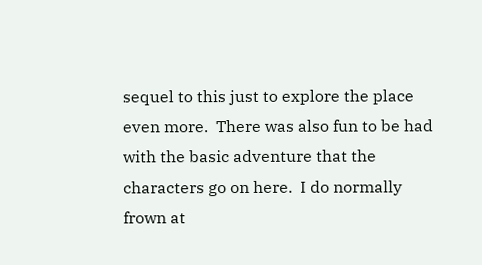sequel to this just to explore the place even more.  There was also fun to be had with the basic adventure that the characters go on here.  I do normally frown at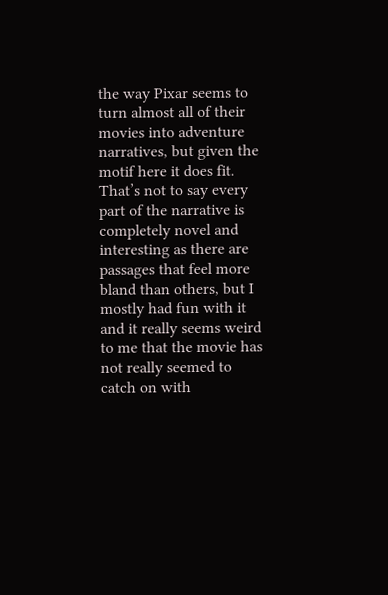the way Pixar seems to turn almost all of their movies into adventure narratives, but given the motif here it does fit.  That’s not to say every part of the narrative is completely novel and interesting as there are passages that feel more bland than others, but I mostly had fun with it and it really seems weird to me that the movie has not really seemed to catch on with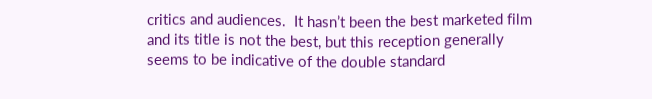critics and audiences.  It hasn’t been the best marketed film and its title is not the best, but this reception generally seems to be indicative of the double standard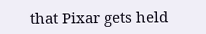that Pixar gets held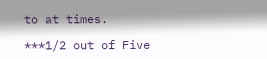to at times.

***1/2 out of Five